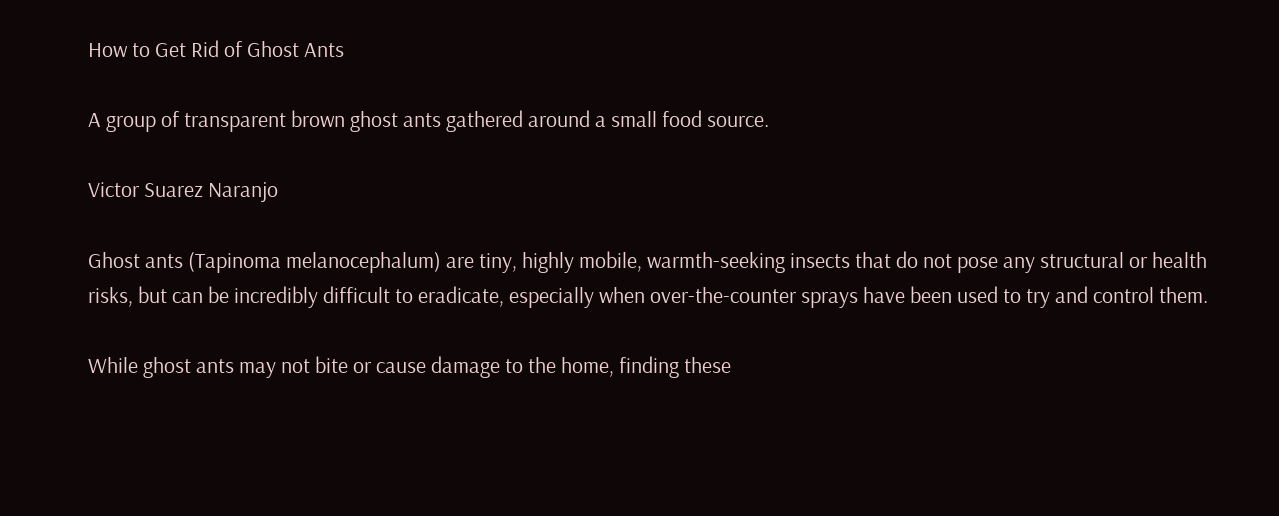How to Get Rid of Ghost Ants

A group of transparent brown ghost ants gathered around a small food source.

Victor Suarez Naranjo

Ghost ants (Tapinoma melanocephalum) are tiny, highly mobile, warmth-seeking insects that do not pose any structural or health risks, but can be incredibly difficult to eradicate, especially when over-the-counter sprays have been used to try and control them.

While ghost ants may not bite or cause damage to the home, finding these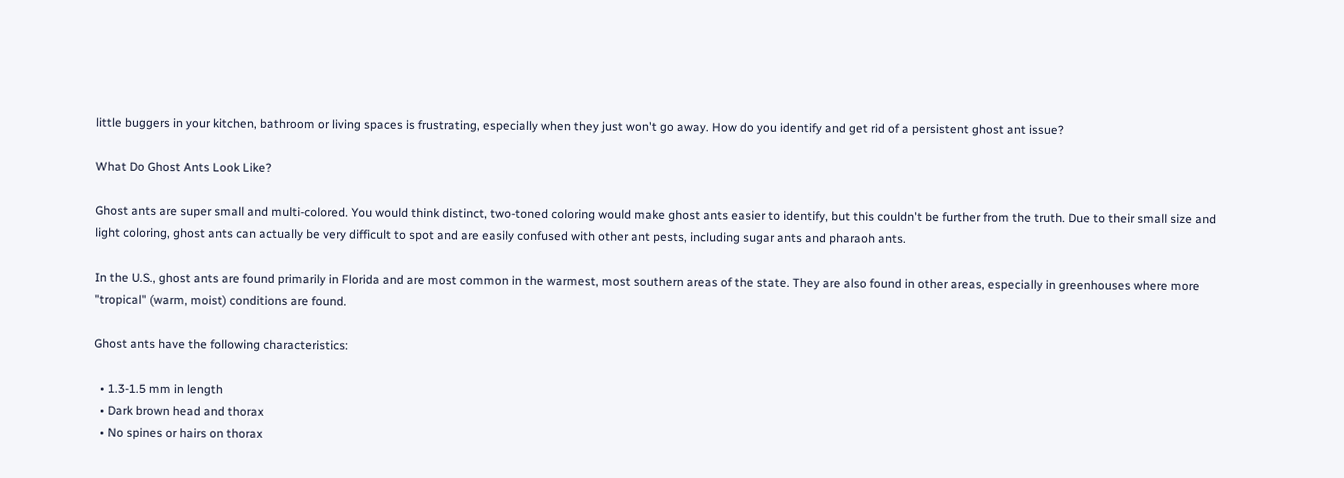little buggers in your kitchen, bathroom or living spaces is frustrating, especially when they just won't go away. How do you identify and get rid of a persistent ghost ant issue?

What Do Ghost Ants Look Like?

Ghost ants are super small and multi-colored. You would think distinct, two-toned coloring would make ghost ants easier to identify, but this couldn't be further from the truth. Due to their small size and light coloring, ghost ants can actually be very difficult to spot and are easily confused with other ant pests, including sugar ants and pharaoh ants.

In the U.S., ghost ants are found primarily in Florida and are most common in the warmest, most southern areas of the state. They are also found in other areas, especially in greenhouses where more "tropical" (warm, moist) conditions are found.

Ghost ants have the following characteristics:

  • 1.3-1.5 mm in length
  • Dark brown head and thorax
  • No spines or hairs on thorax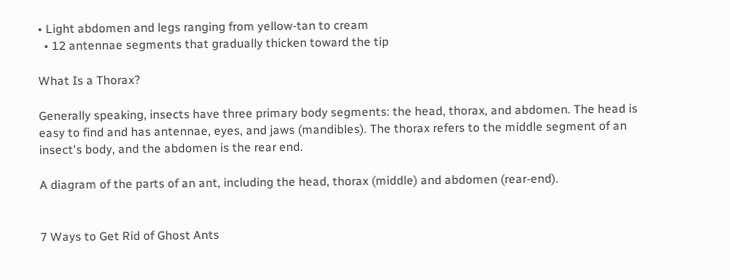• Light abdomen and legs ranging from yellow-tan to cream
  • 12 antennae segments that gradually thicken toward the tip

What Is a Thorax?

Generally speaking, insects have three primary body segments: the head, thorax, and abdomen. The head is easy to find and has antennae, eyes, and jaws (mandibles). The thorax refers to the middle segment of an insect's body, and the abdomen is the rear end.

A diagram of the parts of an ant, including the head, thorax (middle) and abdomen (rear-end).


7 Ways to Get Rid of Ghost Ants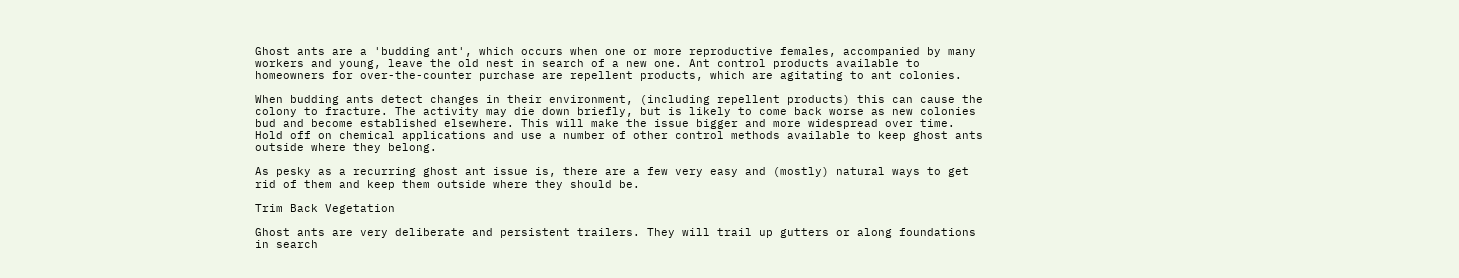Ghost ants are a 'budding ant', which occurs when one or more reproductive females, accompanied by many workers and young, leave the old nest in search of a new one. Ant control products available to homeowners for over-the-counter purchase are repellent products, which are agitating to ant colonies.

When budding ants detect changes in their environment, (including repellent products) this can cause the colony to fracture. The activity may die down briefly, but is likely to come back worse as new colonies bud and become established elsewhere. This will make the issue bigger and more widespread over time. Hold off on chemical applications and use a number of other control methods available to keep ghost ants outside where they belong.

As pesky as a recurring ghost ant issue is, there are a few very easy and (mostly) natural ways to get rid of them and keep them outside where they should be.

Trim Back Vegetation

Ghost ants are very deliberate and persistent trailers. They will trail up gutters or along foundations in search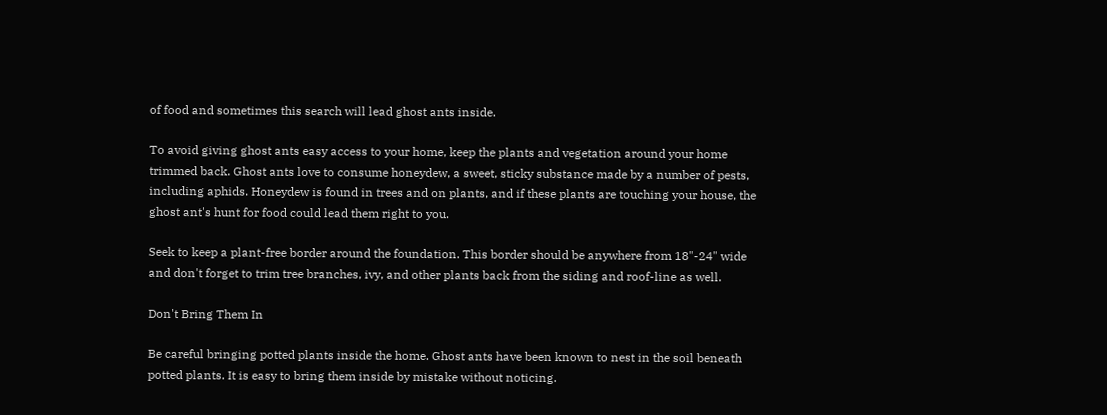of food and sometimes this search will lead ghost ants inside.

To avoid giving ghost ants easy access to your home, keep the plants and vegetation around your home trimmed back. Ghost ants love to consume honeydew, a sweet, sticky substance made by a number of pests, including aphids. Honeydew is found in trees and on plants, and if these plants are touching your house, the ghost ant's hunt for food could lead them right to you.

Seek to keep a plant-free border around the foundation. This border should be anywhere from 18"-24" wide and don't forget to trim tree branches, ivy, and other plants back from the siding and roof-line as well.

Don't Bring Them In

Be careful bringing potted plants inside the home. Ghost ants have been known to nest in the soil beneath potted plants. It is easy to bring them inside by mistake without noticing.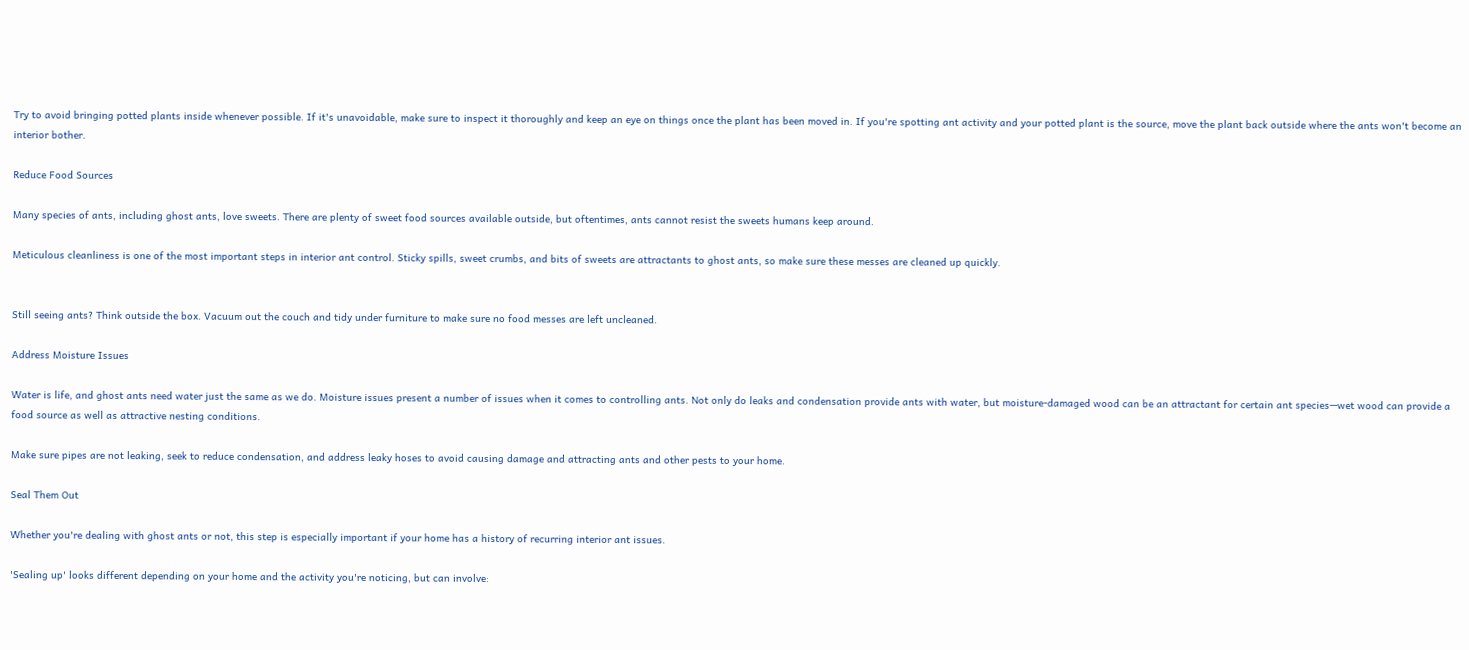Try to avoid bringing potted plants inside whenever possible. If it's unavoidable, make sure to inspect it thoroughly and keep an eye on things once the plant has been moved in. If you're spotting ant activity and your potted plant is the source, move the plant back outside where the ants won't become an interior bother.

Reduce Food Sources

Many species of ants, including ghost ants, love sweets. There are plenty of sweet food sources available outside, but oftentimes, ants cannot resist the sweets humans keep around.

Meticulous cleanliness is one of the most important steps in interior ant control. Sticky spills, sweet crumbs, and bits of sweets are attractants to ghost ants, so make sure these messes are cleaned up quickly.


Still seeing ants? Think outside the box. Vacuum out the couch and tidy under furniture to make sure no food messes are left uncleaned.

Address Moisture Issues

Water is life, and ghost ants need water just the same as we do. Moisture issues present a number of issues when it comes to controlling ants. Not only do leaks and condensation provide ants with water, but moisture-damaged wood can be an attractant for certain ant species—wet wood can provide a food source as well as attractive nesting conditions.

Make sure pipes are not leaking, seek to reduce condensation, and address leaky hoses to avoid causing damage and attracting ants and other pests to your home.

Seal Them Out

Whether you're dealing with ghost ants or not, this step is especially important if your home has a history of recurring interior ant issues.

'Sealing up' looks different depending on your home and the activity you're noticing, but can involve: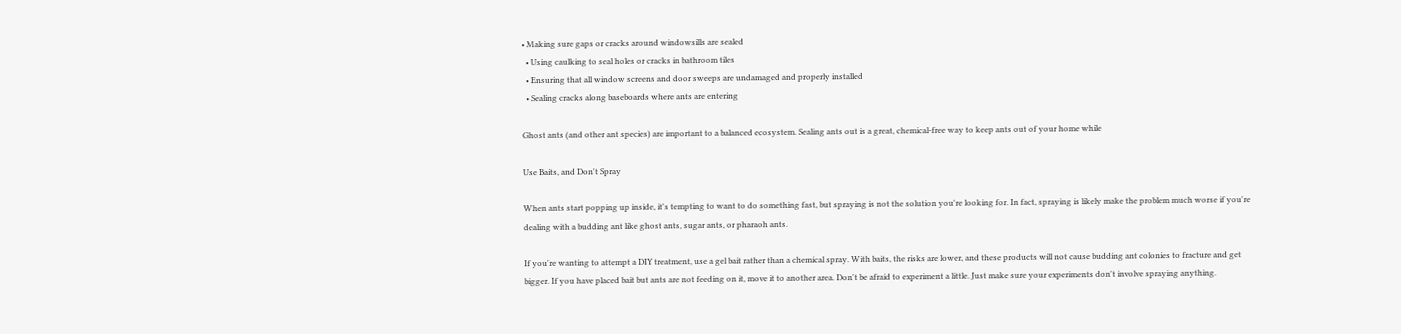• Making sure gaps or cracks around windowsills are sealed
  • Using caulking to seal holes or cracks in bathroom tiles
  • Ensuring that all window screens and door sweeps are undamaged and properly installed
  • Sealing cracks along baseboards where ants are entering

Ghost ants (and other ant species) are important to a balanced ecosystem. Sealing ants out is a great, chemical-free way to keep ants out of your home while

Use Baits, and Don't Spray

When ants start popping up inside, it's tempting to want to do something fast, but spraying is not the solution you're looking for. In fact, spraying is likely make the problem much worse if you're dealing with a budding ant like ghost ants, sugar ants, or pharaoh ants.

If you're wanting to attempt a DIY treatment, use a gel bait rather than a chemical spray. With baits, the risks are lower, and these products will not cause budding ant colonies to fracture and get bigger. If you have placed bait but ants are not feeding on it, move it to another area. Don't be afraid to experiment a little. Just make sure your experiments don't involve spraying anything.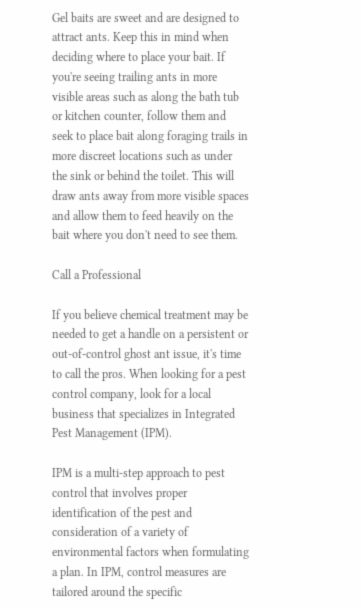Gel baits are sweet and are designed to attract ants. Keep this in mind when deciding where to place your bait. If you're seeing trailing ants in more visible areas such as along the bath tub or kitchen counter, follow them and seek to place bait along foraging trails in more discreet locations such as under the sink or behind the toilet. This will draw ants away from more visible spaces and allow them to feed heavily on the bait where you don't need to see them.

Call a Professional

If you believe chemical treatment may be needed to get a handle on a persistent or out-of-control ghost ant issue, it's time to call the pros. When looking for a pest control company, look for a local business that specializes in Integrated Pest Management (IPM).

IPM is a multi-step approach to pest control that involves proper identification of the pest and consideration of a variety of environmental factors when formulating a plan. In IPM, control measures are tailored around the specific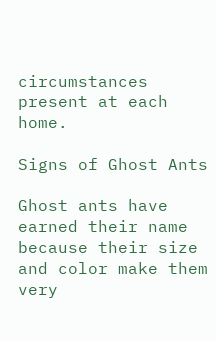circumstances present at each home.

Signs of Ghost Ants

Ghost ants have earned their name because their size and color make them very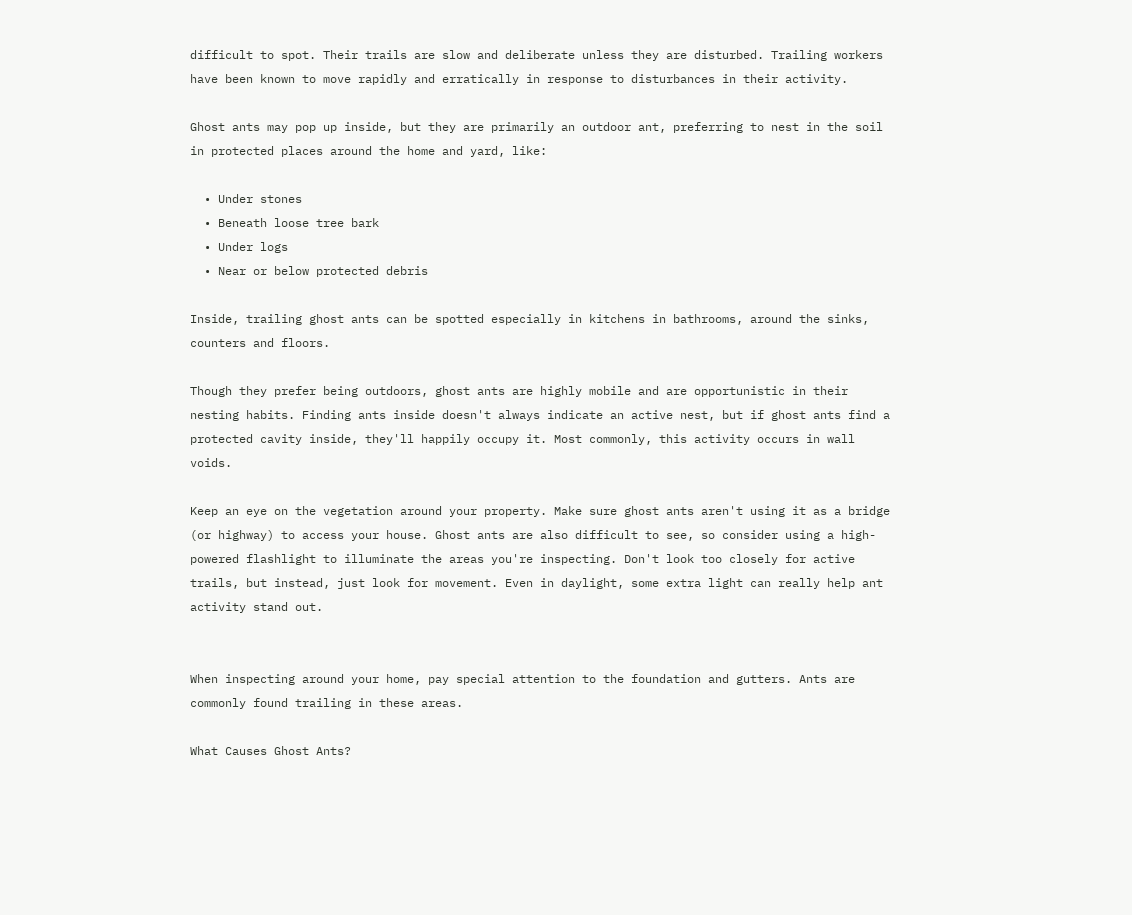difficult to spot. Their trails are slow and deliberate unless they are disturbed. Trailing workers have been known to move rapidly and erratically in response to disturbances in their activity.

Ghost ants may pop up inside, but they are primarily an outdoor ant, preferring to nest in the soil in protected places around the home and yard, like:

  • Under stones
  • Beneath loose tree bark
  • Under logs
  • Near or below protected debris

Inside, trailing ghost ants can be spotted especially in kitchens in bathrooms, around the sinks, counters and floors.

Though they prefer being outdoors, ghost ants are highly mobile and are opportunistic in their nesting habits. Finding ants inside doesn't always indicate an active nest, but if ghost ants find a protected cavity inside, they'll happily occupy it. Most commonly, this activity occurs in wall voids.

Keep an eye on the vegetation around your property. Make sure ghost ants aren't using it as a bridge (or highway) to access your house. Ghost ants are also difficult to see, so consider using a high-powered flashlight to illuminate the areas you're inspecting. Don't look too closely for active trails, but instead, just look for movement. Even in daylight, some extra light can really help ant activity stand out.


When inspecting around your home, pay special attention to the foundation and gutters. Ants are commonly found trailing in these areas.

What Causes Ghost Ants?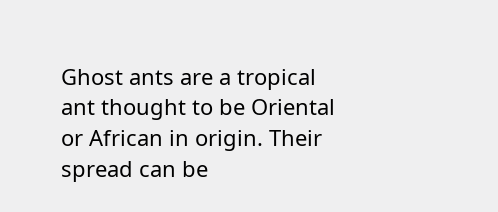Ghost ants are a tropical ant thought to be Oriental or African in origin. Their spread can be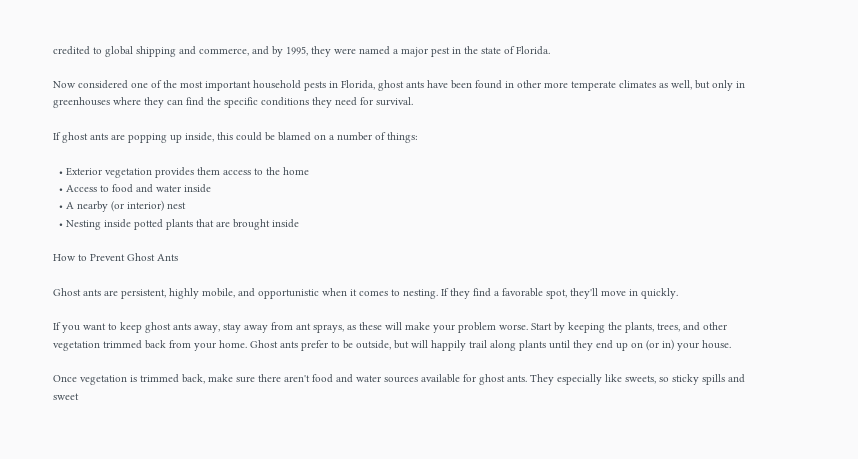credited to global shipping and commerce, and by 1995, they were named a major pest in the state of Florida.

Now considered one of the most important household pests in Florida, ghost ants have been found in other more temperate climates as well, but only in greenhouses where they can find the specific conditions they need for survival.

If ghost ants are popping up inside, this could be blamed on a number of things:

  • Exterior vegetation provides them access to the home
  • Access to food and water inside
  • A nearby (or interior) nest
  • Nesting inside potted plants that are brought inside

How to Prevent Ghost Ants

Ghost ants are persistent, highly mobile, and opportunistic when it comes to nesting. If they find a favorable spot, they'll move in quickly.

If you want to keep ghost ants away, stay away from ant sprays, as these will make your problem worse. Start by keeping the plants, trees, and other vegetation trimmed back from your home. Ghost ants prefer to be outside, but will happily trail along plants until they end up on (or in) your house.

Once vegetation is trimmed back, make sure there aren't food and water sources available for ghost ants. They especially like sweets, so sticky spills and sweet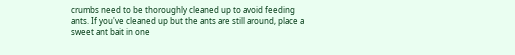crumbs need to be thoroughly cleaned up to avoid feeding ants. If you've cleaned up but the ants are still around, place a sweet ant bait in one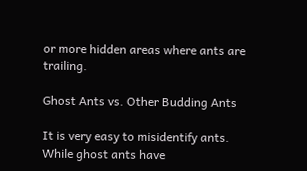or more hidden areas where ants are trailing.

Ghost Ants vs. Other Budding Ants

It is very easy to misidentify ants. While ghost ants have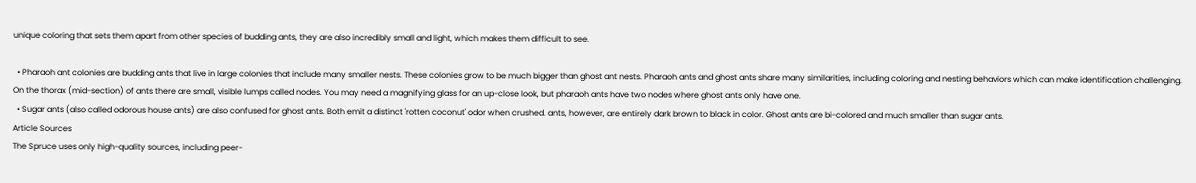unique coloring that sets them apart from other species of budding ants, they are also incredibly small and light, which makes them difficult to see.

  • Pharaoh ant colonies are budding ants that live in large colonies that include many smaller nests. These colonies grow to be much bigger than ghost ant nests. Pharaoh ants and ghost ants share many similarities, including coloring and nesting behaviors which can make identification challenging. On the thorax (mid-section) of ants there are small, visible lumps called nodes. You may need a magnifying glass for an up-close look, but pharaoh ants have two nodes where ghost ants only have one.
  • Sugar ants (also called odorous house ants) are also confused for ghost ants. Both emit a distinct 'rotten coconut' odor when crushed. ants, however, are entirely dark brown to black in color. Ghost ants are bi-colored and much smaller than sugar ants.
Article Sources
The Spruce uses only high-quality sources, including peer-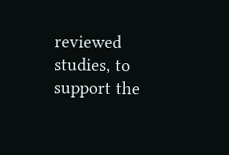reviewed studies, to support the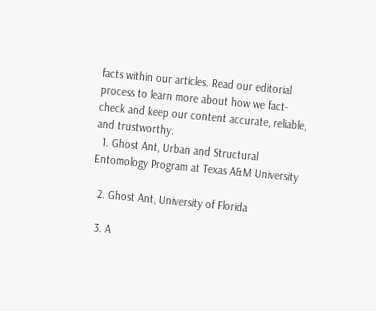facts within our articles. Read our editorial process to learn more about how we fact-check and keep our content accurate, reliable, and trustworthy.
  1. Ghost Ant, Urban and Structural Entomology Program at Texas A&M University

  2. Ghost Ant, University of Florida

  3. A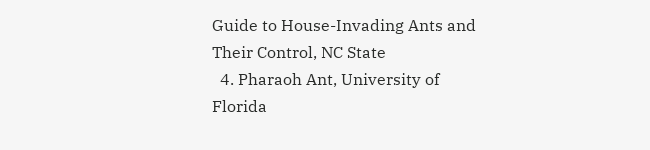Guide to House-Invading Ants and Their Control, NC State
  4. Pharaoh Ant, University of Florida